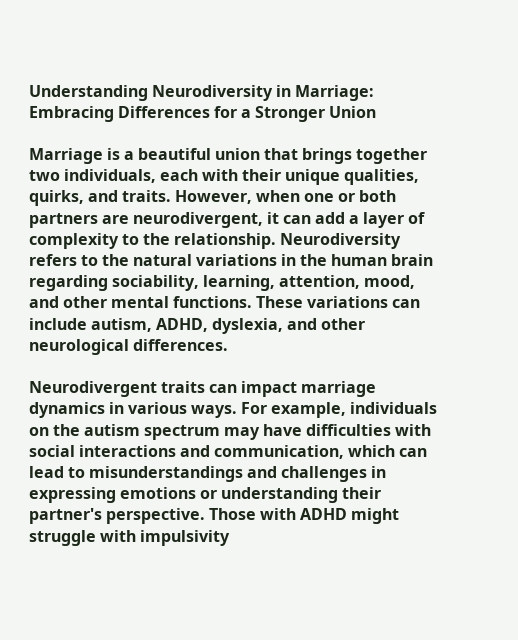Understanding Neurodiversity in Marriage: Embracing Differences for a Stronger Union

Marriage is a beautiful union that brings together two individuals, each with their unique qualities, quirks, and traits. However, when one or both partners are neurodivergent, it can add a layer of complexity to the relationship. Neurodiversity refers to the natural variations in the human brain regarding sociability, learning, attention, mood, and other mental functions. These variations can include autism, ADHD, dyslexia, and other neurological differences.

Neurodivergent traits can impact marriage dynamics in various ways. For example, individuals on the autism spectrum may have difficulties with social interactions and communication, which can lead to misunderstandings and challenges in expressing emotions or understanding their partner's perspective. Those with ADHD might struggle with impulsivity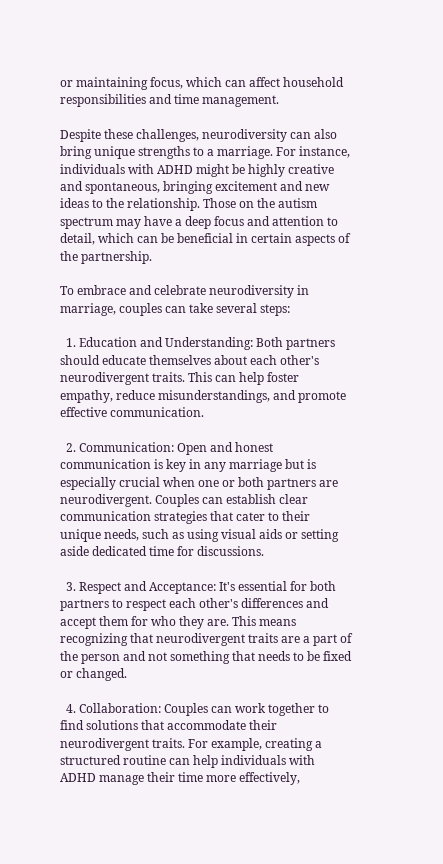or maintaining focus, which can affect household responsibilities and time management.

Despite these challenges, neurodiversity can also bring unique strengths to a marriage. For instance, individuals with ADHD might be highly creative and spontaneous, bringing excitement and new ideas to the relationship. Those on the autism spectrum may have a deep focus and attention to detail, which can be beneficial in certain aspects of the partnership.

To embrace and celebrate neurodiversity in marriage, couples can take several steps:

  1. Education and Understanding: Both partners should educate themselves about each other's neurodivergent traits. This can help foster empathy, reduce misunderstandings, and promote effective communication.

  2. Communication: Open and honest communication is key in any marriage but is especially crucial when one or both partners are neurodivergent. Couples can establish clear communication strategies that cater to their unique needs, such as using visual aids or setting aside dedicated time for discussions.

  3. Respect and Acceptance: It's essential for both partners to respect each other's differences and accept them for who they are. This means recognizing that neurodivergent traits are a part of the person and not something that needs to be fixed or changed.

  4. Collaboration: Couples can work together to find solutions that accommodate their neurodivergent traits. For example, creating a structured routine can help individuals with ADHD manage their time more effectively,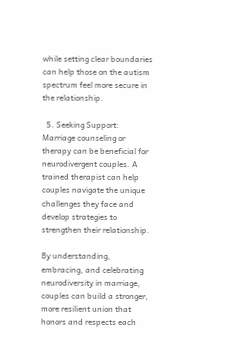while setting clear boundaries can help those on the autism spectrum feel more secure in the relationship.

  5. Seeking Support: Marriage counseling or therapy can be beneficial for neurodivergent couples. A trained therapist can help couples navigate the unique challenges they face and develop strategies to strengthen their relationship.

By understanding, embracing, and celebrating neurodiversity in marriage, couples can build a stronger, more resilient union that honors and respects each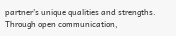partner's unique qualities and strengths. Through open communication,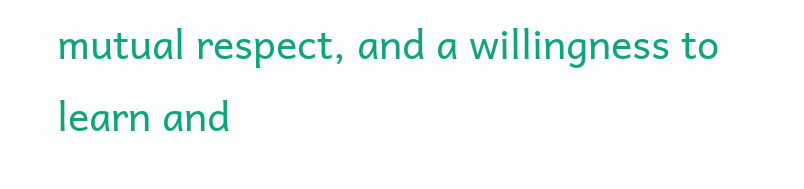mutual respect, and a willingness to learn and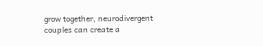grow together, neurodivergent couples can create a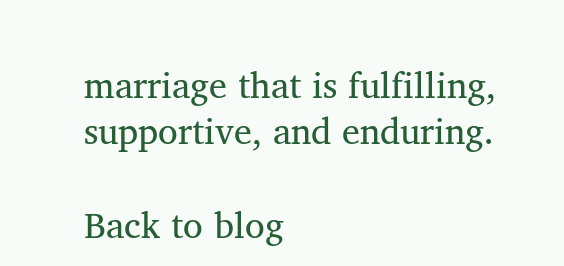marriage that is fulfilling, supportive, and enduring.

Back to blog